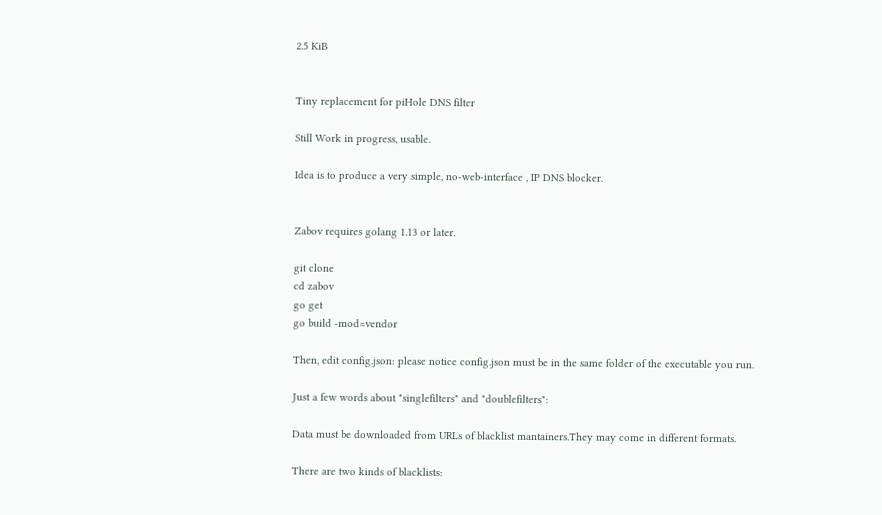2.5 KiB


Tiny replacement for piHole DNS filter

Still Work in progress, usable.

Idea is to produce a very simple, no-web-interface , IP DNS blocker.


Zabov requires golang 1.13 or later.

git clone
cd zabov
go get
go build -mod=vendor

Then, edit config.json: please notice config.json must be in the same folder of the executable you run.

Just a few words about "singlefilters" and "doublefilters":

Data must be downloaded from URLs of blacklist mantainers.They may come in different formats.

There are two kinds of blacklists: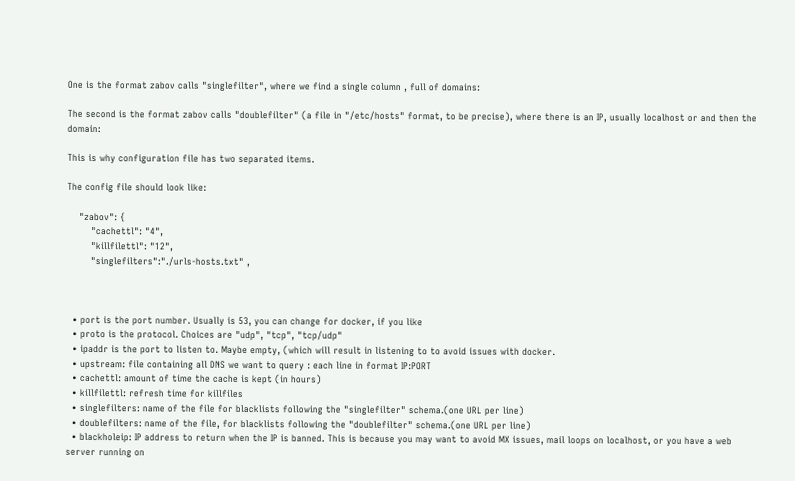One is the format zabov calls "singlefilter", where we find a single column , full of domains:

The second is the format zabov calls "doublefilter" (a file in "/etc/hosts" format, to be precise), where there is an IP, usually localhost or and then the domain:

This is why configuration file has two separated items.

The config file should look like:

    "zabov": {
        "cachettl": "4",
        "killfilettl": "12",
        "singlefilters":"./urls-hosts.txt" ,



  • port is the port number. Usually is 53, you can change for docker, if you like
  • proto is the protocol. Choices are "udp", "tcp", "tcp/udp"
  • ipaddr is the port to listen to. Maybe empty, (which will result in listening to to avoid issues with docker.
  • upstream: file containing all DNS we want to query : each line in format IP:PORT
  • cachettl: amount of time the cache is kept (in hours)
  • killfilettl: refresh time for killfiles
  • singlefilters: name of the file for blacklists following the "singlefilter" schema.(one URL per line)
  • doublefilters: name of the file, for blacklists following the "doublefilter" schema.(one URL per line)
  • blackholeip: IP address to return when the IP is banned. This is because you may want to avoid MX issues, mail loops on localhost, or you have a web server running on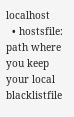localhost
  • hostsfile: path where you keep your local blacklistfile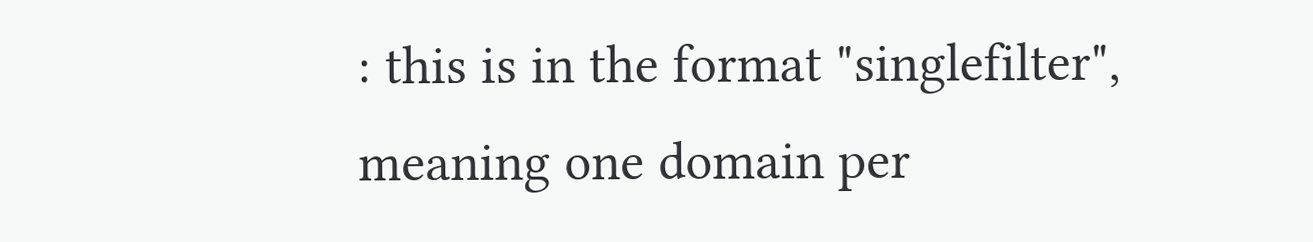: this is in the format "singlefilter", meaning one domain per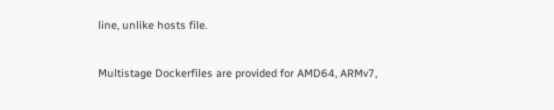line, unlike hosts file.


Multistage Dockerfiles are provided for AMD64, ARMv7,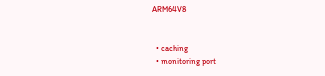ARM64V8


  • caching
  • monitoring port